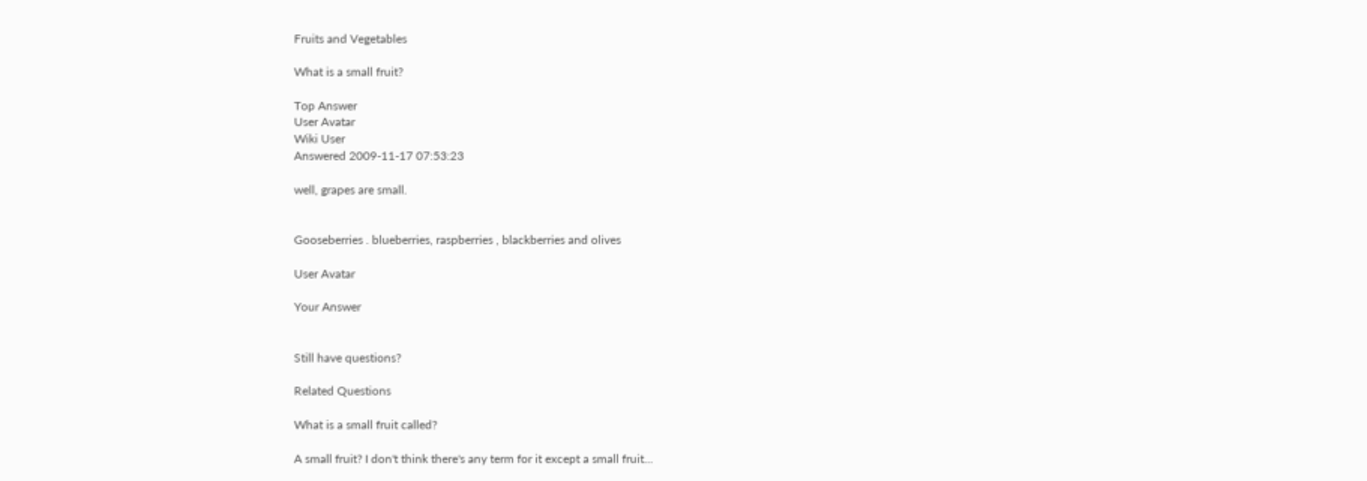Fruits and Vegetables

What is a small fruit?

Top Answer
User Avatar
Wiki User
Answered 2009-11-17 07:53:23

well, grapes are small.


Gooseberries . blueberries, raspberries , blackberries and olives

User Avatar

Your Answer


Still have questions?

Related Questions

What is a small fruit called?

A small fruit? I don't think there's any term for it except a small fruit...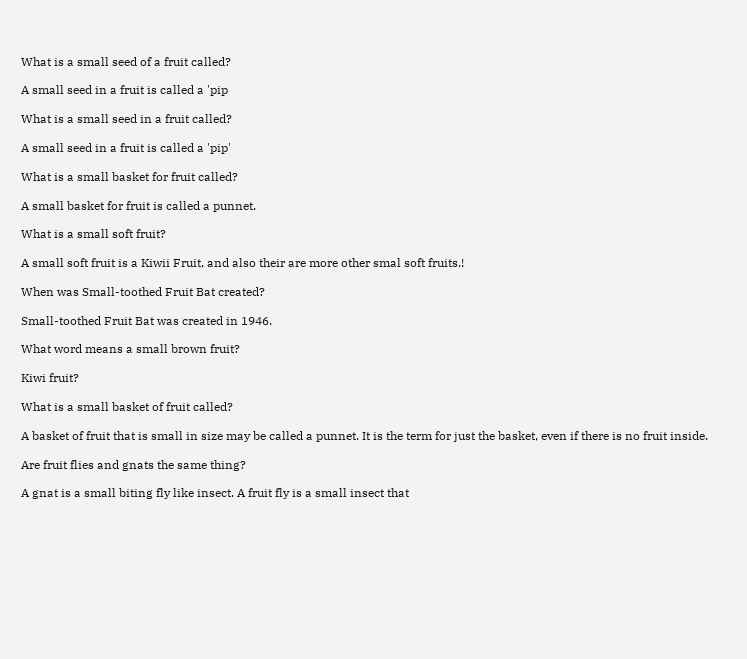What is a small seed of a fruit called?

A small seed in a fruit is called a 'pip

What is a small seed in a fruit called?

A small seed in a fruit is called a 'pip'

What is a small basket for fruit called?

A small basket for fruit is called a punnet.

What is a small soft fruit?

A small soft fruit is a Kiwii Fruit, and also their are more other smal soft fruits.!

When was Small-toothed Fruit Bat created?

Small-toothed Fruit Bat was created in 1946.

What word means a small brown fruit?

Kiwi fruit?

What is a small basket of fruit called?

A basket of fruit that is small in size may be called a punnet. It is the term for just the basket, even if there is no fruit inside.

Are fruit flies and gnats the same thing?

A gnat is a small biting fly like insect. A fruit fly is a small insect that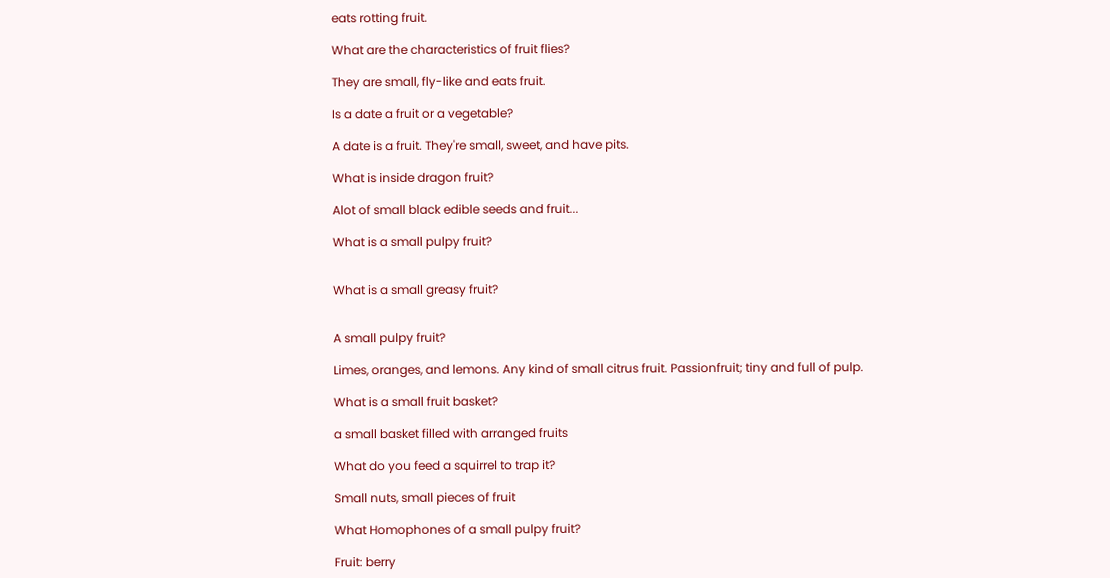eats rotting fruit.

What are the characteristics of fruit flies?

They are small, fly-like and eats fruit.

Is a date a fruit or a vegetable?

A date is a fruit. They're small, sweet, and have pits.

What is inside dragon fruit?

Alot of small black edible seeds and fruit...

What is a small pulpy fruit?


What is a small greasy fruit?


A small pulpy fruit?

Limes, oranges, and lemons. Any kind of small citrus fruit. Passionfruit; tiny and full of pulp.

What is a small fruit basket?

a small basket filled with arranged fruits

What do you feed a squirrel to trap it?

Small nuts, small pieces of fruit

What Homophones of a small pulpy fruit?

Fruit: berry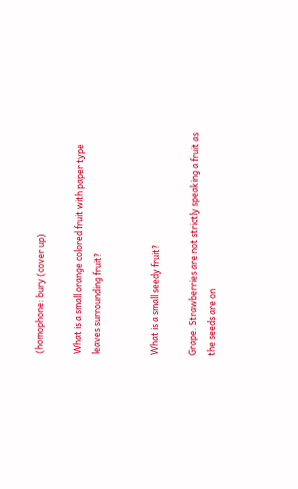(homophone: bury (cover up)

What is a small orange colored fruit with paper type leaves surrounding fruit?


What is a small seedy fruit?

Grape. Strawberries are not strictly speaking a fruit as the seeds are on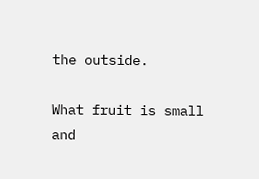the outside.

What fruit is small and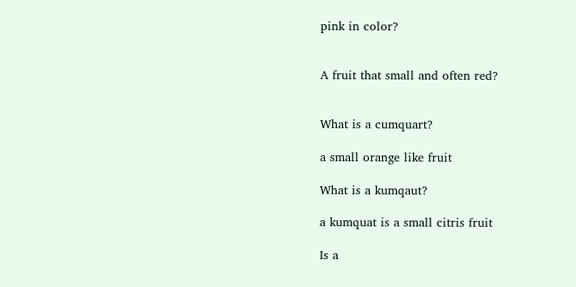pink in color?


A fruit that small and often red?


What is a cumquart?

a small orange like fruit

What is a kumqaut?

a kumquat is a small citris fruit

Is a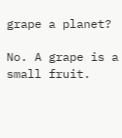grape a planet?

No. A grape is a small fruit.